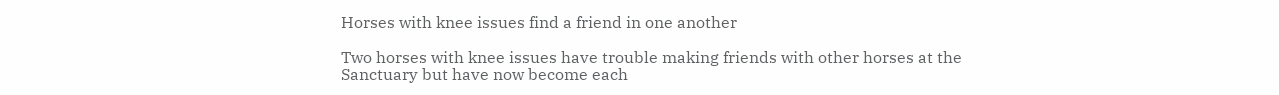Horses with knee issues find a friend in one another

Two horses with knee issues have trouble making friends with other horses at the Sanctuary but have now become each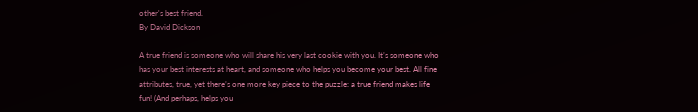other's best friend.
By David Dickson

A true friend is someone who will share his very last cookie with you. It’s someone who has your best interests at heart, and someone who helps you become your best. All fine attributes, true, yet there’s one more key piece to the puzzle: a true friend makes life fun! (And perhaps, helps you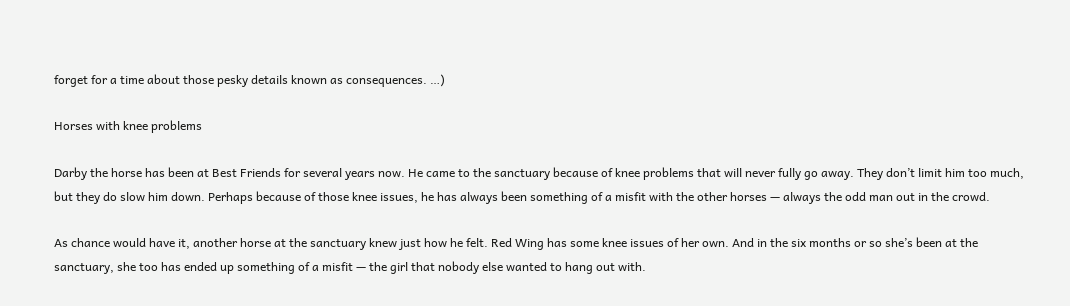forget for a time about those pesky details known as consequences. …)

Horses with knee problems

Darby the horse has been at Best Friends for several years now. He came to the sanctuary because of knee problems that will never fully go away. They don’t limit him too much, but they do slow him down. Perhaps because of those knee issues, he has always been something of a misfit with the other horses — always the odd man out in the crowd.

As chance would have it, another horse at the sanctuary knew just how he felt. Red Wing has some knee issues of her own. And in the six months or so she’s been at the sanctuary, she too has ended up something of a misfit — the girl that nobody else wanted to hang out with.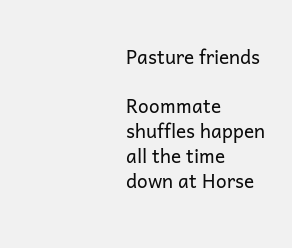Pasture friends

Roommate shuffles happen all the time down at Horse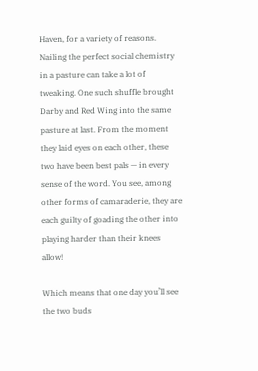Haven, for a variety of reasons. Nailing the perfect social chemistry in a pasture can take a lot of tweaking. One such shuffle brought Darby and Red Wing into the same pasture at last. From the moment they laid eyes on each other, these two have been best pals — in every sense of the word. You see, among other forms of camaraderie, they are each guilty of goading the other into playing harder than their knees allow!

Which means that one day you’ll see the two buds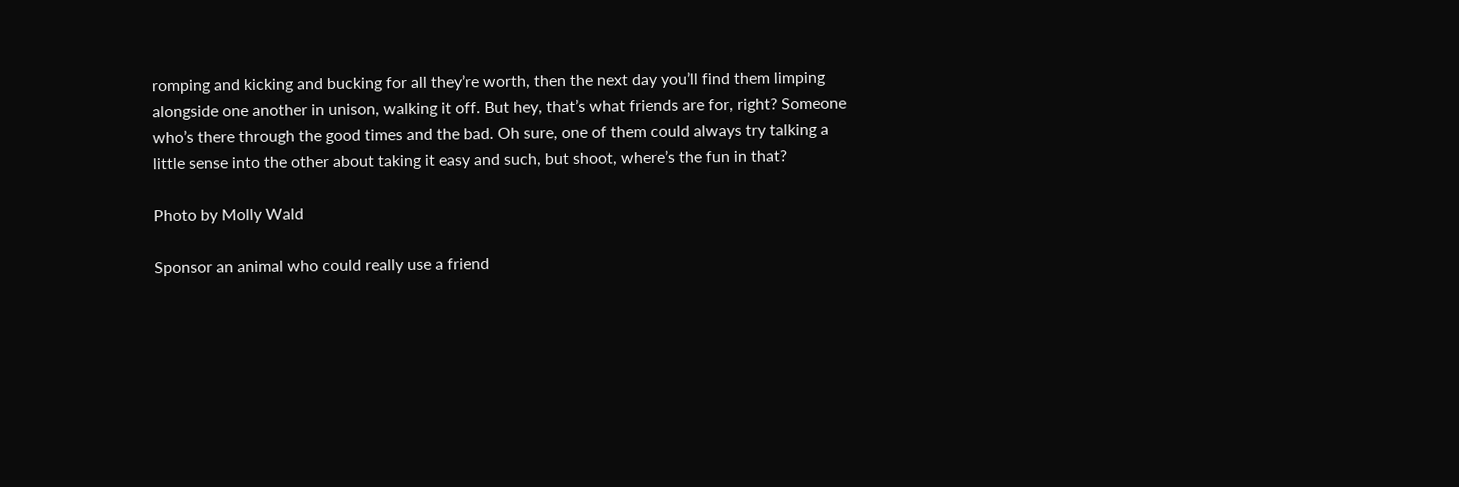romping and kicking and bucking for all they’re worth, then the next day you’ll find them limping alongside one another in unison, walking it off. But hey, that’s what friends are for, right? Someone who’s there through the good times and the bad. Oh sure, one of them could always try talking a little sense into the other about taking it easy and such, but shoot, where’s the fun in that?

Photo by Molly Wald

Sponsor an animal who could really use a friend